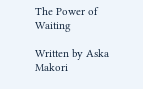The Power of Waiting

Written by Aska Makori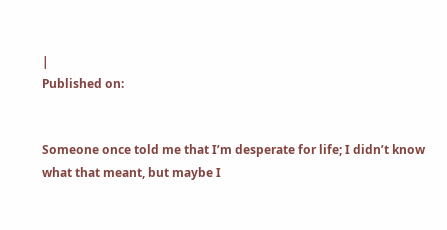|
Published on:


Someone once told me that I’m desperate for life; I didn’t know what that meant, but maybe I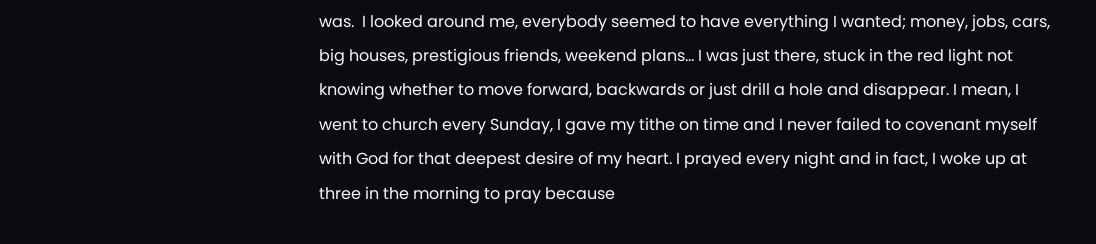was.  I looked around me, everybody seemed to have everything I wanted; money, jobs, cars, big houses, prestigious friends, weekend plans… I was just there, stuck in the red light not knowing whether to move forward, backwards or just drill a hole and disappear. I mean, I went to church every Sunday, I gave my tithe on time and I never failed to covenant myself with God for that deepest desire of my heart. I prayed every night and in fact, I woke up at three in the morning to pray because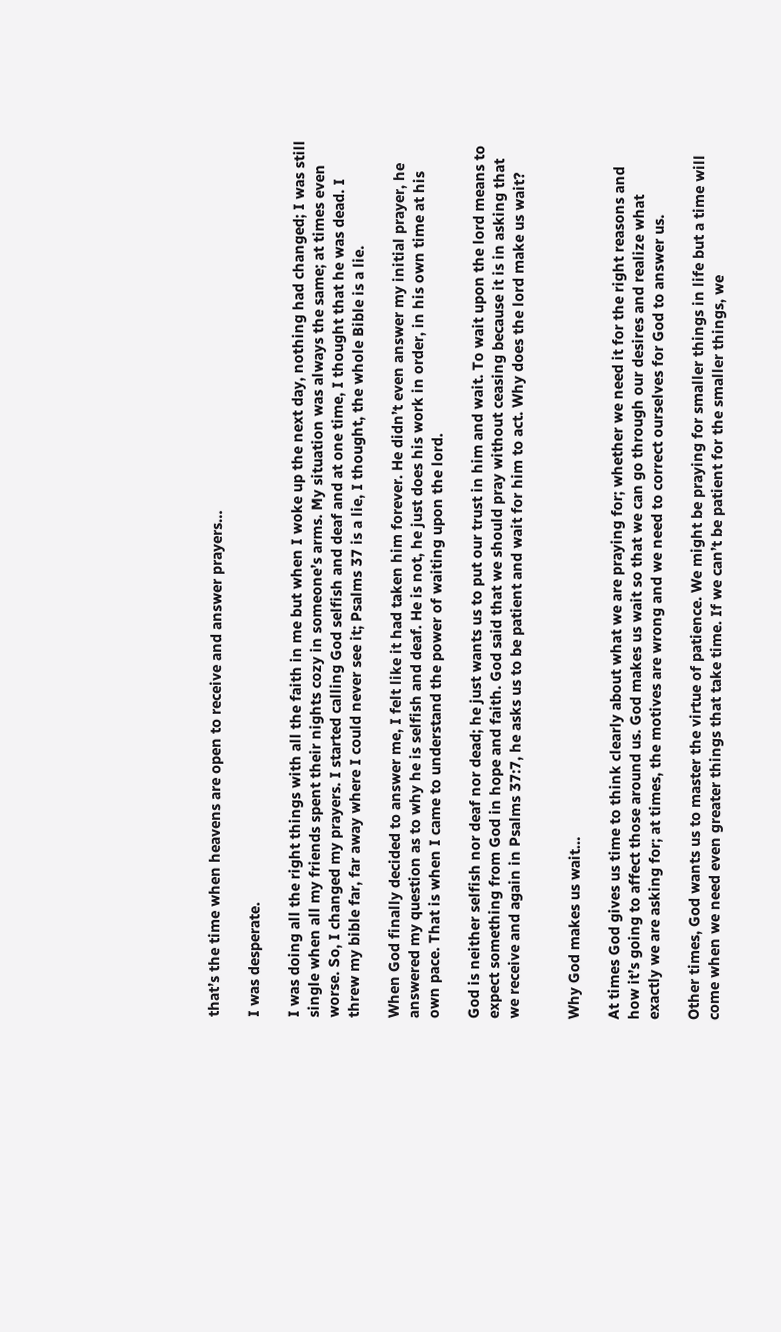that’s the time when heavens are open to receive and answer prayers…

I was desperate.

I was doing all the right things with all the faith in me but when I woke up the next day, nothing had changed; I was still single when all my friends spent their nights cozy in someone’s arms. My situation was always the same; at times even worse. So, I changed my prayers. I started calling God selfish and deaf and at one time, I thought that he was dead. I threw my bible far, far away where I could never see it; Psalms 37 is a lie, I thought, the whole Bible is a lie.

When God finally decided to answer me, I felt like it had taken him forever. He didn’t even answer my initial prayer, he answered my question as to why he is selfish and deaf. He is not, he just does his work in order, in his own time at his own pace. That is when I came to understand the power of waiting upon the lord.

God is neither selfish nor deaf nor dead; he just wants us to put our trust in him and wait. To wait upon the lord means to expect something from God in hope and faith. God said that we should pray without ceasing because it is in asking that we receive and again in Psalms 37:7, he asks us to be patient and wait for him to act. Why does the lord make us wait?


Why God makes us wait…

At times God gives us time to think clearly about what we are praying for; whether we need it for the right reasons and how it’s going to affect those around us. God makes us wait so that we can go through our desires and realize what exactly we are asking for; at times, the motives are wrong and we need to correct ourselves for God to answer us.

Other times, God wants us to master the virtue of patience. We might be praying for smaller things in life but a time will come when we need even greater things that take time. If we can’t be patient for the smaller things, we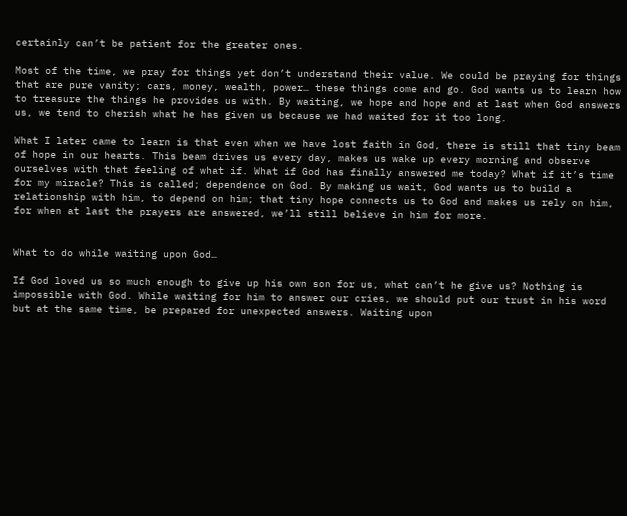certainly can’t be patient for the greater ones.

Most of the time, we pray for things yet don’t understand their value. We could be praying for things that are pure vanity; cars, money, wealth, power… these things come and go. God wants us to learn how to treasure the things he provides us with. By waiting, we hope and hope and at last when God answers us, we tend to cherish what he has given us because we had waited for it too long.

What I later came to learn is that even when we have lost faith in God, there is still that tiny beam of hope in our hearts. This beam drives us every day, makes us wake up every morning and observe ourselves with that feeling of what if. What if God has finally answered me today? What if it’s time for my miracle? This is called; dependence on God. By making us wait, God wants us to build a relationship with him, to depend on him; that tiny hope connects us to God and makes us rely on him, for when at last the prayers are answered, we’ll still believe in him for more.


What to do while waiting upon God…

If God loved us so much enough to give up his own son for us, what can’t he give us? Nothing is impossible with God. While waiting for him to answer our cries, we should put our trust in his word but at the same time, be prepared for unexpected answers. Waiting upon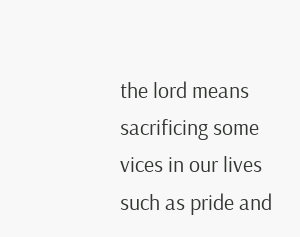the lord means sacrificing some vices in our lives such as pride and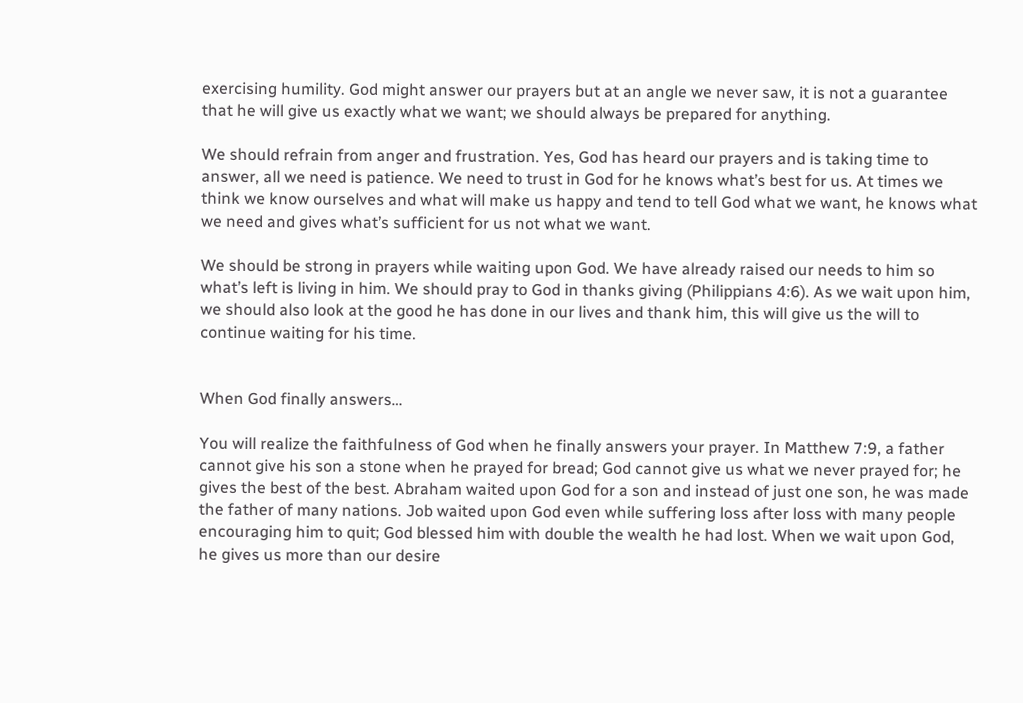exercising humility. God might answer our prayers but at an angle we never saw, it is not a guarantee that he will give us exactly what we want; we should always be prepared for anything.

We should refrain from anger and frustration. Yes, God has heard our prayers and is taking time to answer, all we need is patience. We need to trust in God for he knows what’s best for us. At times we think we know ourselves and what will make us happy and tend to tell God what we want, he knows what we need and gives what’s sufficient for us not what we want.

We should be strong in prayers while waiting upon God. We have already raised our needs to him so what’s left is living in him. We should pray to God in thanks giving (Philippians 4:6). As we wait upon him, we should also look at the good he has done in our lives and thank him, this will give us the will to continue waiting for his time.


When God finally answers…

You will realize the faithfulness of God when he finally answers your prayer. In Matthew 7:9, a father cannot give his son a stone when he prayed for bread; God cannot give us what we never prayed for; he gives the best of the best. Abraham waited upon God for a son and instead of just one son, he was made the father of many nations. Job waited upon God even while suffering loss after loss with many people encouraging him to quit; God blessed him with double the wealth he had lost. When we wait upon God, he gives us more than our desire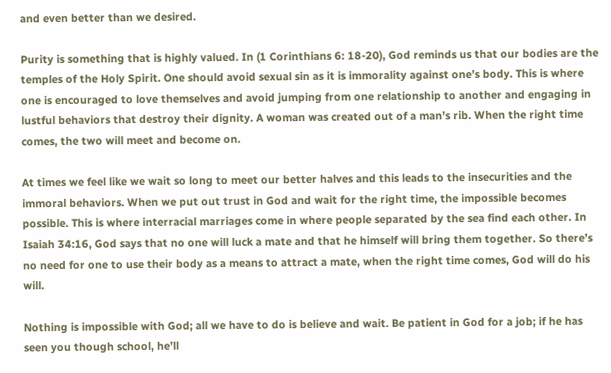and even better than we desired.

Purity is something that is highly valued. In (1 Corinthians 6: 18-20), God reminds us that our bodies are the temples of the Holy Spirit. One should avoid sexual sin as it is immorality against one’s body. This is where one is encouraged to love themselves and avoid jumping from one relationship to another and engaging in lustful behaviors that destroy their dignity. A woman was created out of a man’s rib. When the right time comes, the two will meet and become on.

At times we feel like we wait so long to meet our better halves and this leads to the insecurities and the immoral behaviors. When we put out trust in God and wait for the right time, the impossible becomes possible. This is where interracial marriages come in where people separated by the sea find each other. In Isaiah 34:16, God says that no one will luck a mate and that he himself will bring them together. So there’s no need for one to use their body as a means to attract a mate, when the right time comes, God will do his will.

Nothing is impossible with God; all we have to do is believe and wait. Be patient in God for a job; if he has seen you though school, he’ll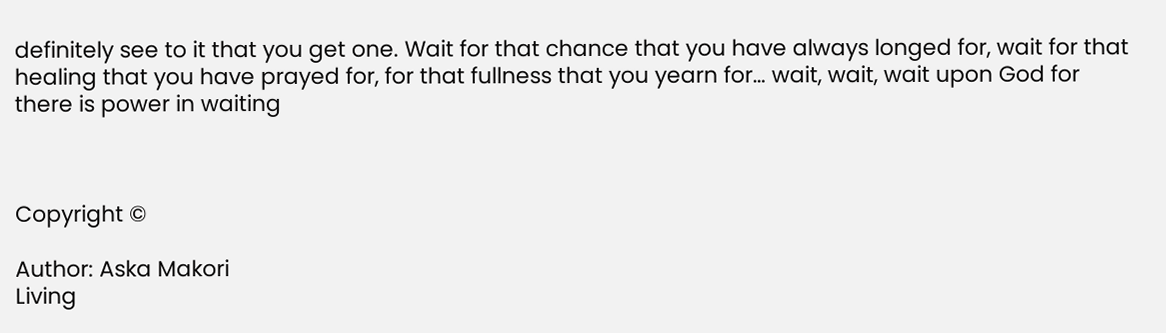definitely see to it that you get one. Wait for that chance that you have always longed for, wait for that healing that you have prayed for, for that fullness that you yearn for… wait, wait, wait upon God for there is power in waiting



Copyright ©

Author: Aska Makori
Living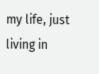my life, just living in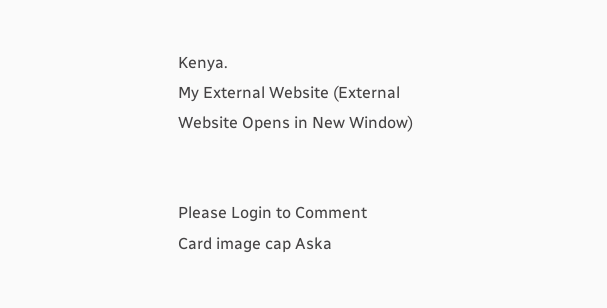Kenya.
My External Website (External Website Opens in New Window)


Please Login to Comment
Card image cap Aska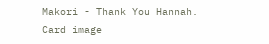Makori - Thank You Hannah.
Card image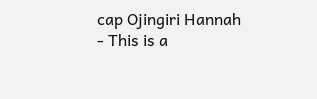cap Ojingiri Hannah - This is a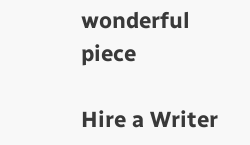wonderful piece

Hire a Writer